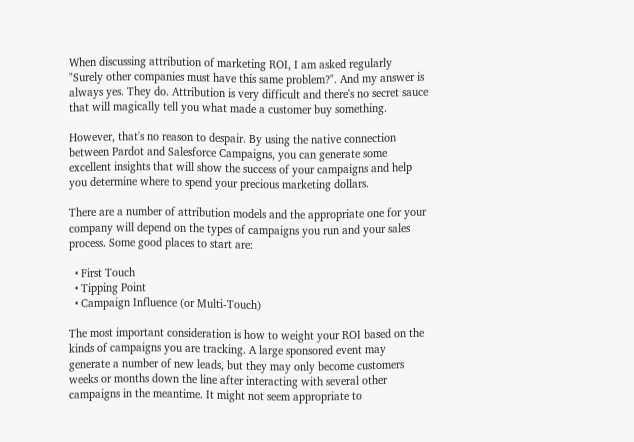When discussing attribution of marketing ROI, I am asked regularly "Surely other companies must have this same problem?". And my answer is always yes. They do. Attribution is very difficult and there's no secret sauce that will magically tell you what made a customer buy something.

However, that's no reason to despair. By using the native connection between Pardot and Salesforce Campaigns, you can generate some excellent insights that will show the success of your campaigns and help you determine where to spend your precious marketing dollars.

There are a number of attribution models and the appropriate one for your company will depend on the types of campaigns you run and your sales process. Some good places to start are:

  • First Touch
  • Tipping Point
  • Campaign Influence (or Multi-Touch)

The most important consideration is how to weight your ROI based on the kinds of campaigns you are tracking. A large sponsored event may generate a number of new leads, but they may only become customers weeks or months down the line after interacting with several other campaigns in the meantime. It might not seem appropriate to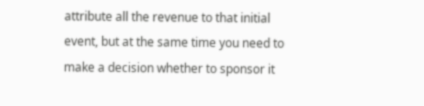attribute all the revenue to that initial event, but at the same time you need to make a decision whether to sponsor it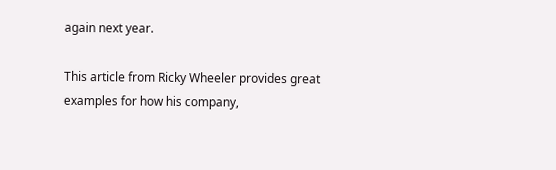again next year.

This article from Ricky Wheeler provides great examples for how his company,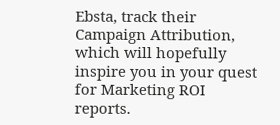Ebsta, track their Campaign Attribution, which will hopefully inspire you in your quest for Marketing ROI reports.